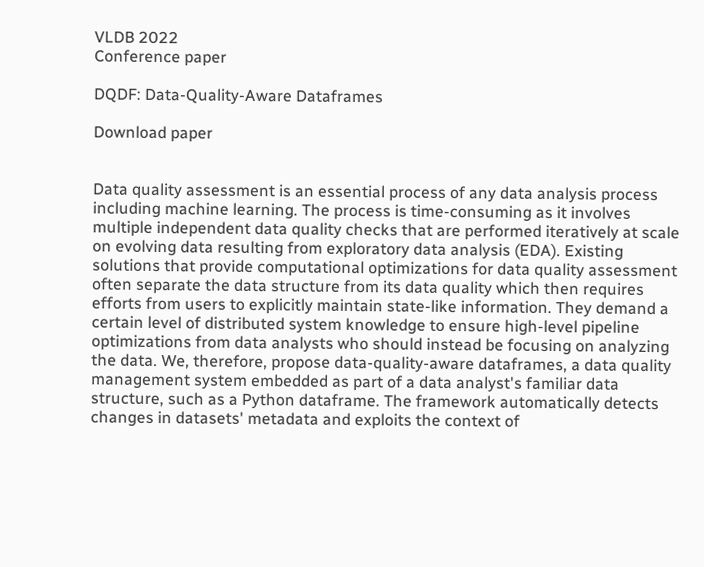VLDB 2022
Conference paper

DQDF: Data-Quality-Aware Dataframes

Download paper


Data quality assessment is an essential process of any data analysis process including machine learning. The process is time-consuming as it involves multiple independent data quality checks that are performed iteratively at scale on evolving data resulting from exploratory data analysis (EDA). Existing solutions that provide computational optimizations for data quality assessment often separate the data structure from its data quality which then requires efforts from users to explicitly maintain state-like information. They demand a certain level of distributed system knowledge to ensure high-level pipeline optimizations from data analysts who should instead be focusing on analyzing the data. We, therefore, propose data-quality-aware dataframes, a data quality management system embedded as part of a data analyst's familiar data structure, such as a Python dataframe. The framework automatically detects changes in datasets' metadata and exploits the context of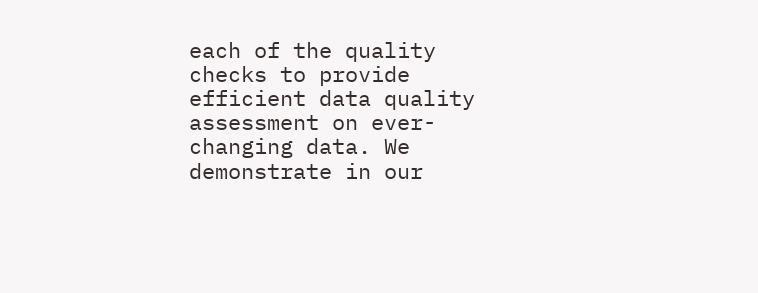each of the quality checks to provide efficient data quality assessment on ever-changing data. We demonstrate in our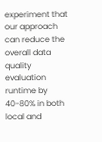experiment that our approach can reduce the overall data quality evaluation runtime by 40-80% in both local and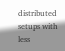distributed setups with less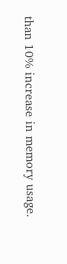than 10% increase in memory usage.